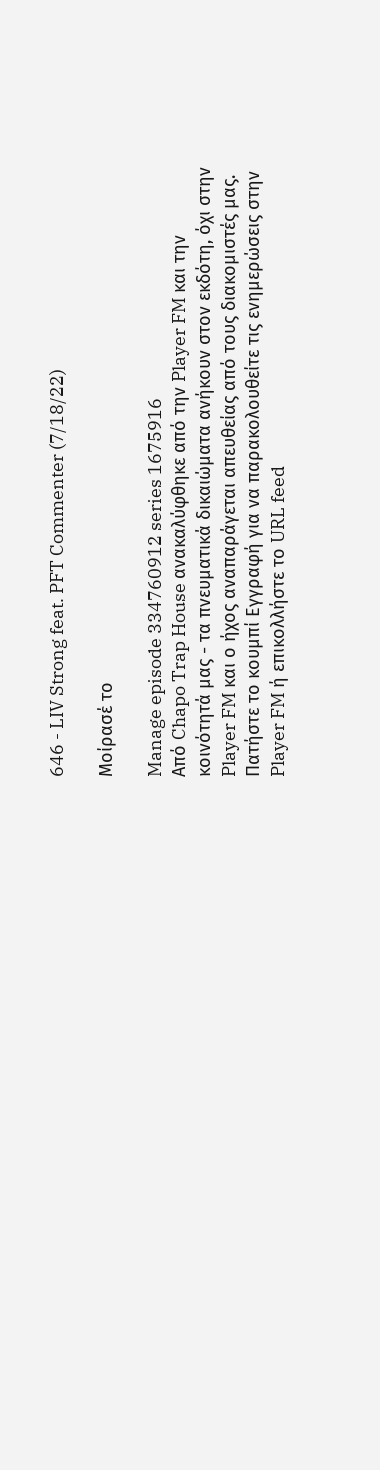646 - LIV Strong feat. PFT Commenter (7/18/22)

Μοίρασέ το

Manage episode 334760912 series 1675916
Από Chapo Trap House ανακαλύφθηκε από την Player FM και την κοινότητά μας - τα πνευματικά δικαιώματα ανήκουν στον εκδότη, όχι στην Player FM και ο ήχος αναπαράγεται απευθείας από τους διακομιστές μας. Πατήστε το κουμπί Εγγραφή για να παρακολουθείτε τις ενημερώσεις στην Player FM ή επικολλήστε το URL feed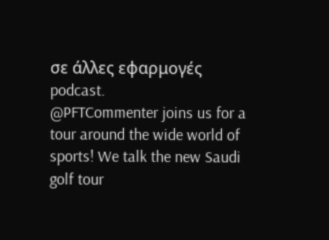σε άλλες εφαρμογές podcast.
@PFTCommenter joins us for a tour around the wide world of sports! We talk the new Saudi golf tour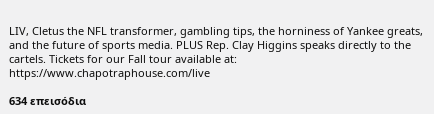LIV, Cletus the NFL transformer, gambling tips, the horniness of Yankee greats, and the future of sports media. PLUS Rep. Clay Higgins speaks directly to the cartels. Tickets for our Fall tour available at: https://www.chapotraphouse.com/live

634 επεισόδια